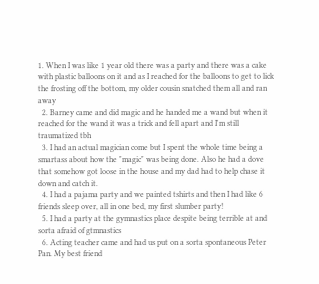1. When I was like 1 year old there was a party and there was a cake with plastic balloons on it and as I reached for the balloons to get to lick the frosting off the bottom, my older cousin snatched them all and ran away
  2. Barney came and did magic and he handed me a wand but when it reached for the wand it was a trick and fell apart and I'm still traumatized tbh
  3. I had an actual magician come but I spent the whole time being a smartass about how the "magic" was being done. Also he had a dove that somehow got loose in the house and my dad had to help chase it down and catch it.
  4. I had a pajama party and we painted tshirts and then I had like 6 friends sleep over, all in one bed, my first slumber party!
  5. I had a party at the gymnastics place despite being terrible at and sorta afraid of gtmnastics
  6. Acting teacher came and had us put on a sorta spontaneous Peter Pan. My best friend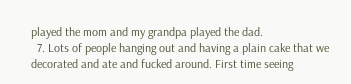played the mom and my grandpa played the dad.
  7. Lots of people hanging out and having a plain cake that we decorated and ate and fucked around. First time seeing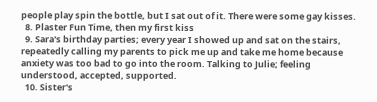people play spin the bottle, but I sat out of it. There were some gay kisses.
  8. Plaster Fun Time, then my first kiss
  9. Sara's birthday parties; every year I showed up and sat on the stairs, repeatedly calling my parents to pick me up and take me home because anxiety was too bad to go into the room. Talking to Julie; feeling understood, accepted, supported.
  10. Sister's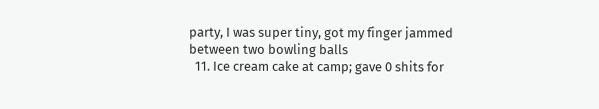party, I was super tiny, got my finger jammed between two bowling balls
  11. Ice cream cake at camp; gave 0 shits for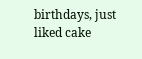birthdays, just liked cake